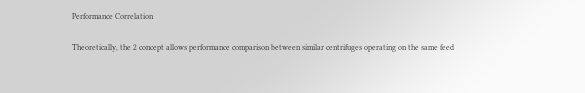Performance Correlation

Theoretically, the 2 concept allows performance comparison between similar centrifuges operating on the same feed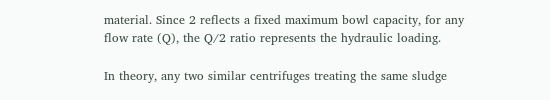material. Since 2 reflects a fixed maximum bowl capacity, for any flow rate (Q), the Q/2 ratio represents the hydraulic loading.

In theory, any two similar centrifuges treating the same sludge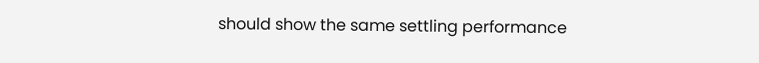should show the same settling performance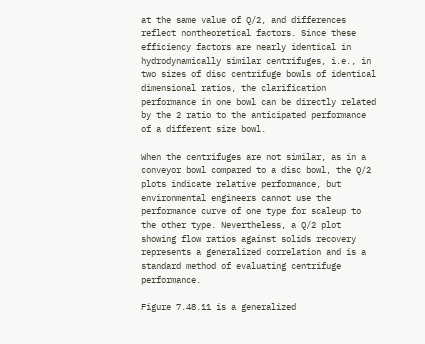at the same value of Q/2, and differences reflect nontheoretical factors. Since these efficiency factors are nearly identical in hydrodynamically similar centrifuges, i.e., in two sizes of disc centrifuge bowls of identical dimensional ratios, the clarification performance in one bowl can be directly related by the 2 ratio to the anticipated performance of a different size bowl.

When the centrifuges are not similar, as in a conveyor bowl compared to a disc bowl, the Q/2 plots indicate relative performance, but environmental engineers cannot use the performance curve of one type for scaleup to the other type. Nevertheless, a Q/2 plot showing flow ratios against solids recovery represents a generalized correlation and is a standard method of evaluating centrifuge performance.

Figure 7.48.11 is a generalized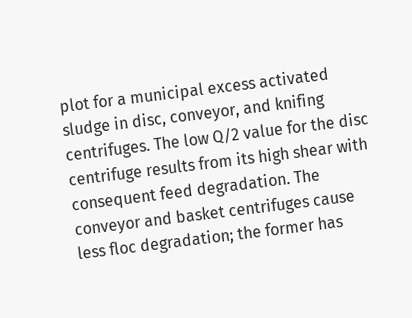plot for a municipal excess activated sludge in disc, conveyor, and knifing centrifuges. The low Q/2 value for the disc centrifuge results from its high shear with consequent feed degradation. The conveyor and basket centrifuges cause less floc degradation; the former has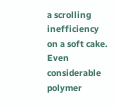a scrolling inefficiency on a soft cake. Even considerable polymer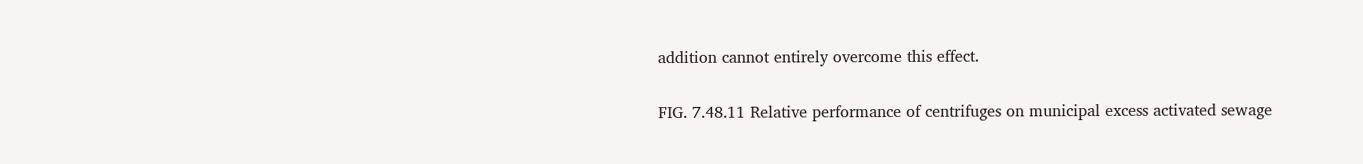addition cannot entirely overcome this effect.

FIG. 7.48.11 Relative performance of centrifuges on municipal excess activated sewage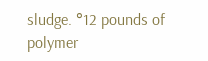sludge. °12 pounds of polymer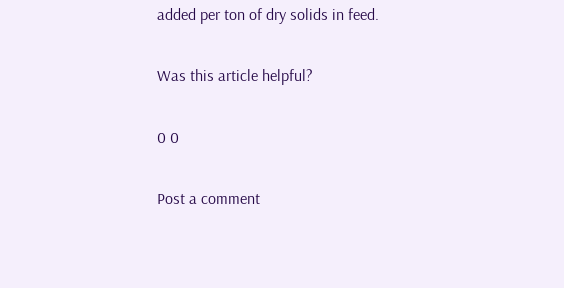added per ton of dry solids in feed.

Was this article helpful?

0 0

Post a comment